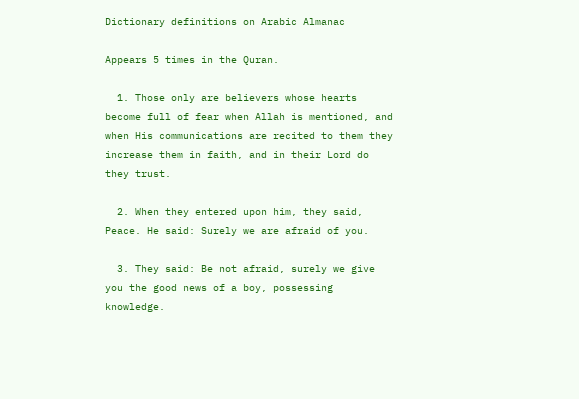Dictionary definitions on Arabic Almanac

Appears 5 times in the Quran.

  1. Those only are believers whose hearts become full of fear when Allah is mentioned, and when His communications are recited to them they increase them in faith, and in their Lord do they trust.

  2. When they entered upon him, they said, Peace. He said: Surely we are afraid of you.

  3. They said: Be not afraid, surely we give you the good news of a boy, possessing knowledge.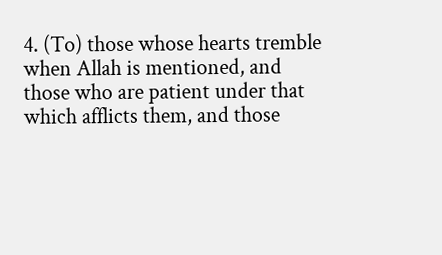4. (To) those whose hearts tremble when Allah is mentioned, and those who are patient under that which afflicts them, and those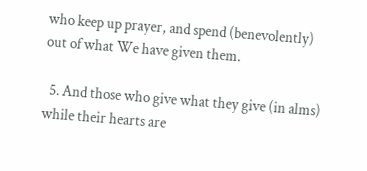who keep up prayer, and spend (benevolently) out of what We have given them.

  5. And those who give what they give (in alms) while their hearts are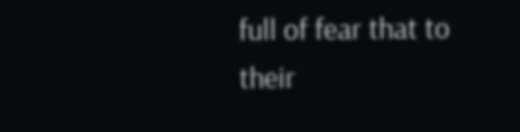full of fear that to their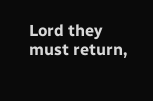Lord they must return,